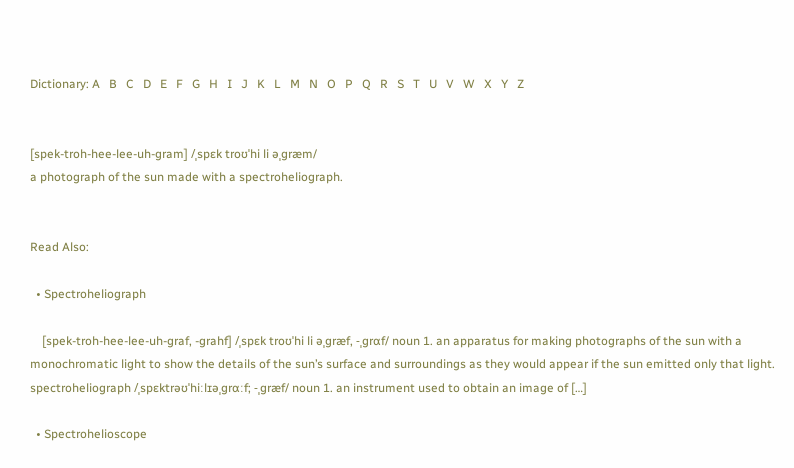Dictionary: A   B   C   D   E   F   G   H   I   J   K   L   M   N   O   P   Q   R   S   T   U   V   W   X   Y   Z


[spek-troh-hee-lee-uh-gram] /ˌspɛk troʊˈhi li əˌgræm/
a photograph of the sun made with a spectroheliograph.


Read Also:

  • Spectroheliograph

    [spek-troh-hee-lee-uh-graf, -grahf] /ˌspɛk troʊˈhi li əˌgræf, -ˌgrɑf/ noun 1. an apparatus for making photographs of the sun with a monochromatic light to show the details of the sun’s surface and surroundings as they would appear if the sun emitted only that light. spectroheliograph /ˌspɛktrəʊˈhiːlɪəˌɡrɑːf; -ˌɡræf/ noun 1. an instrument used to obtain an image of […]

  • Spectrohelioscope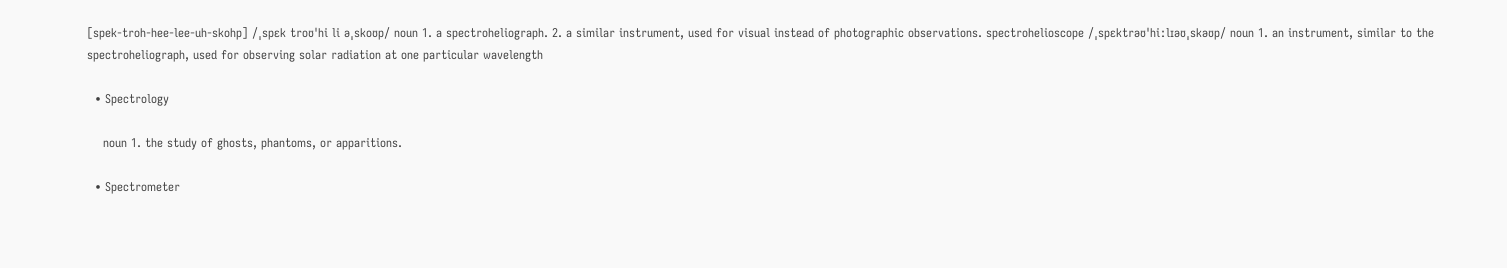[spek-troh-hee-lee-uh-skohp] /ˌspɛk troʊˈhi li əˌskoʊp/ noun 1. a spectroheliograph. 2. a similar instrument, used for visual instead of photographic observations. spectrohelioscope /ˌspɛktrəʊˈhiːlɪəʊˌskəʊp/ noun 1. an instrument, similar to the spectroheliograph, used for observing solar radiation at one particular wavelength

  • Spectrology

    noun 1. the study of ghosts, phantoms, or apparitions.

  • Spectrometer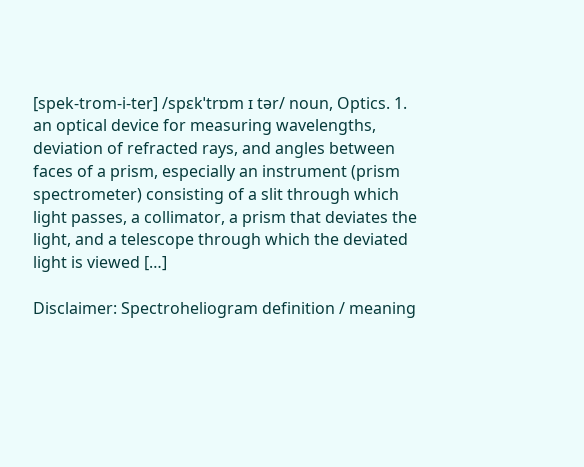[spek-trom-i-ter] /spɛkˈtrɒm ɪ tər/ noun, Optics. 1. an optical device for measuring wavelengths, deviation of refracted rays, and angles between faces of a prism, especially an instrument (prism spectrometer) consisting of a slit through which light passes, a collimator, a prism that deviates the light, and a telescope through which the deviated light is viewed […]

Disclaimer: Spectroheliogram definition / meaning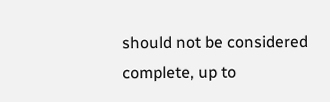should not be considered complete, up to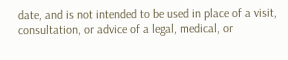date, and is not intended to be used in place of a visit, consultation, or advice of a legal, medical, or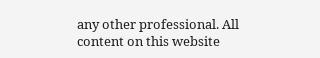any other professional. All content on this website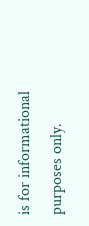is for informational purposes only.